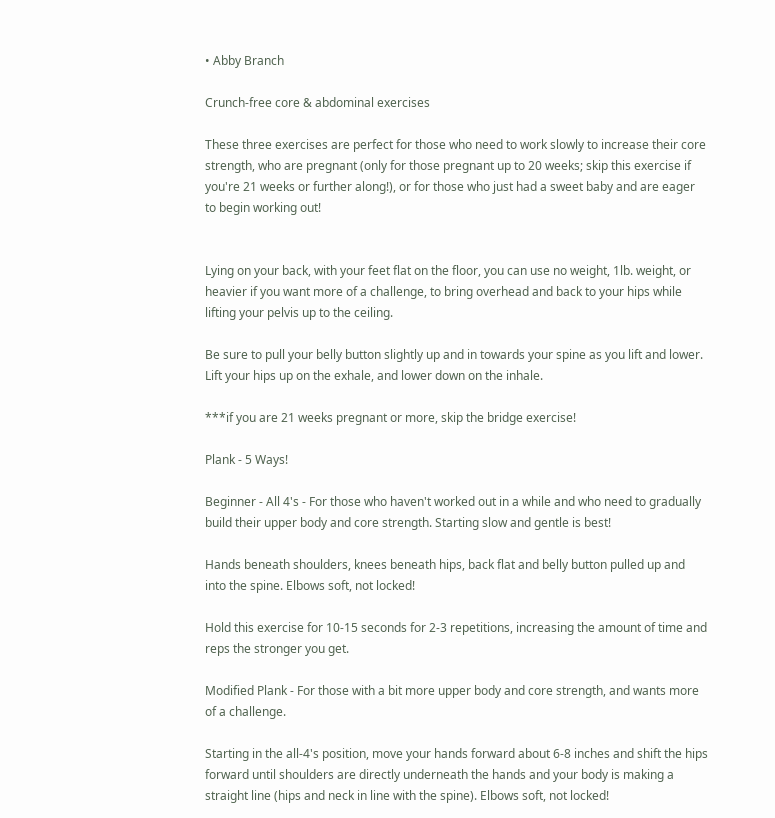• Abby Branch

Crunch-free core & abdominal exercises

These three exercises are perfect for those who need to work slowly to increase their core strength, who are pregnant (only for those pregnant up to 20 weeks; skip this exercise if you're 21 weeks or further along!), or for those who just had a sweet baby and are eager to begin working out!


Lying on your back, with your feet flat on the floor, you can use no weight, 1lb. weight, or heavier if you want more of a challenge, to bring overhead and back to your hips while lifting your pelvis up to the ceiling.

Be sure to pull your belly button slightly up and in towards your spine as you lift and lower. Lift your hips up on the exhale, and lower down on the inhale.

***if you are 21 weeks pregnant or more, skip the bridge exercise!

Plank - 5 Ways!

Beginner - All 4's - For those who haven't worked out in a while and who need to gradually build their upper body and core strength. Starting slow and gentle is best!

Hands beneath shoulders, knees beneath hips, back flat and belly button pulled up and into the spine. Elbows soft, not locked!

Hold this exercise for 10-15 seconds for 2-3 repetitions, increasing the amount of time and reps the stronger you get.

Modified Plank - For those with a bit more upper body and core strength, and wants more of a challenge.

Starting in the all-4's position, move your hands forward about 6-8 inches and shift the hips forward until shoulders are directly underneath the hands and your body is making a straight line (hips and neck in line with the spine). Elbows soft, not locked!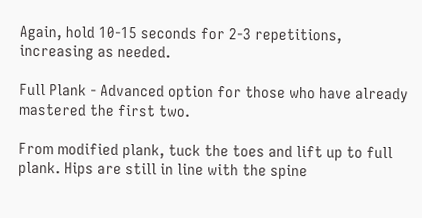Again, hold 10-15 seconds for 2-3 repetitions, increasing as needed.

Full Plank - Advanced option for those who have already mastered the first two.

From modified plank, tuck the toes and lift up to full plank. Hips are still in line with the spine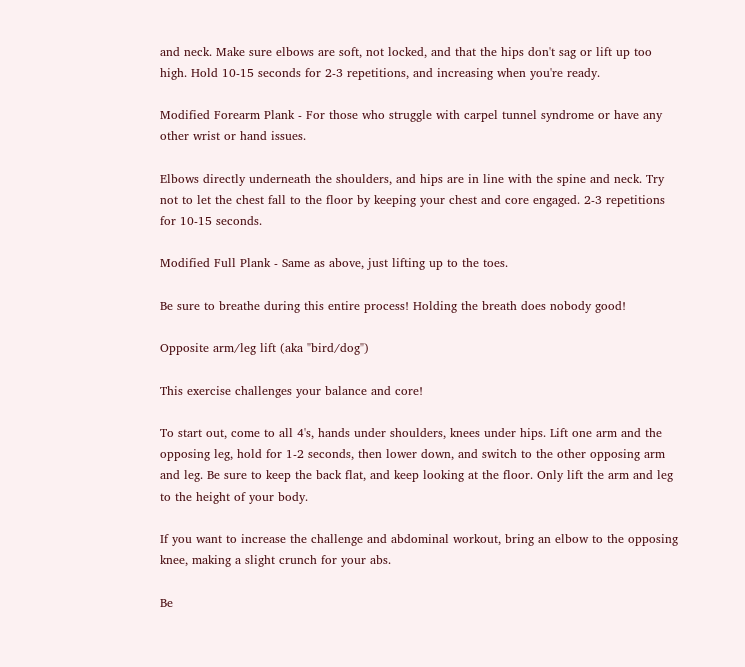and neck. Make sure elbows are soft, not locked, and that the hips don't sag or lift up too high. Hold 10-15 seconds for 2-3 repetitions, and increasing when you're ready.

Modified Forearm Plank - For those who struggle with carpel tunnel syndrome or have any other wrist or hand issues.

Elbows directly underneath the shoulders, and hips are in line with the spine and neck. Try not to let the chest fall to the floor by keeping your chest and core engaged. 2-3 repetitions for 10-15 seconds.

Modified Full Plank - Same as above, just lifting up to the toes.

Be sure to breathe during this entire process! Holding the breath does nobody good!

Opposite arm/leg lift (aka "bird/dog")

This exercise challenges your balance and core!

To start out, come to all 4's, hands under shoulders, knees under hips. Lift one arm and the opposing leg, hold for 1-2 seconds, then lower down, and switch to the other opposing arm and leg. Be sure to keep the back flat, and keep looking at the floor. Only lift the arm and leg to the height of your body.

If you want to increase the challenge and abdominal workout, bring an elbow to the opposing knee, making a slight crunch for your abs.

Be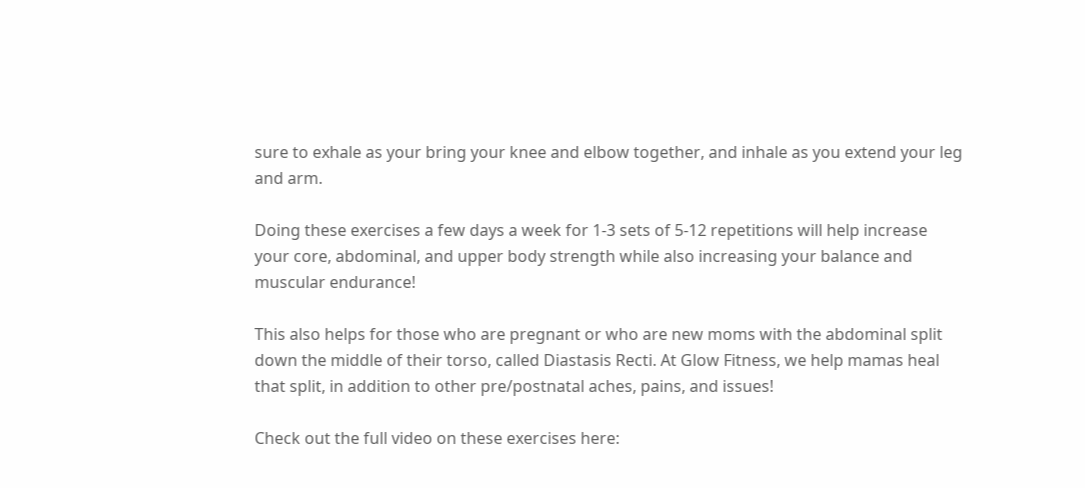sure to exhale as your bring your knee and elbow together, and inhale as you extend your leg and arm.

Doing these exercises a few days a week for 1-3 sets of 5-12 repetitions will help increase your core, abdominal, and upper body strength while also increasing your balance and muscular endurance!

This also helps for those who are pregnant or who are new moms with the abdominal split down the middle of their torso, called Diastasis Recti. At Glow Fitness, we help mamas heal that split, in addition to other pre/postnatal aches, pains, and issues!

Check out the full video on these exercises here: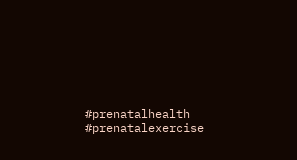#prenatalhealth #prenatalexercise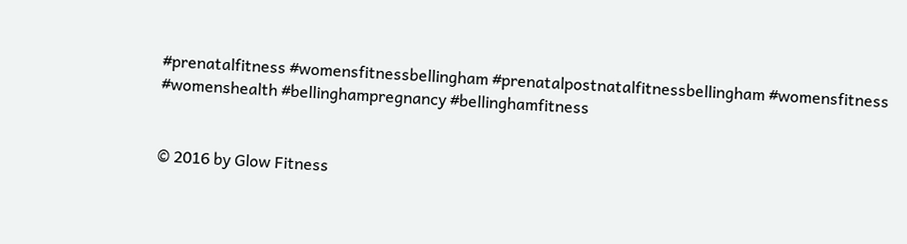#prenatalfitness #womensfitnessbellingham #prenatalpostnatalfitnessbellingham #womensfitness #womenshealth #bellinghampregnancy #bellinghamfitness


© 2016 by Glow Fitness